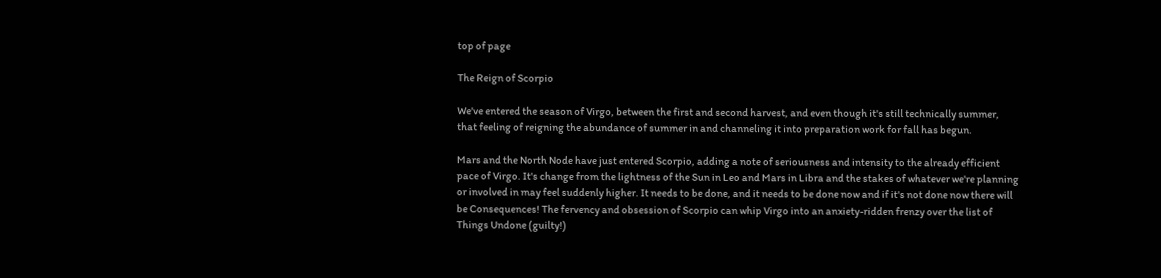top of page

The Reign of Scorpio

We've entered the season of Virgo, between the first and second harvest, and even though it's still technically summer, that feeling of reigning the abundance of summer in and channeling it into preparation work for fall has begun.

Mars and the North Node have just entered Scorpio, adding a note of seriousness and intensity to the already efficient pace of Virgo. It's change from the lightness of the Sun in Leo and Mars in Libra and the stakes of whatever we're planning or involved in may feel suddenly higher. It needs to be done, and it needs to be done now and if it's not done now there will be Consequences! The fervency and obsession of Scorpio can whip Virgo into an anxiety-ridden frenzy over the list of Things Undone (guilty!)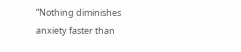“Nothing diminishes anxiety faster than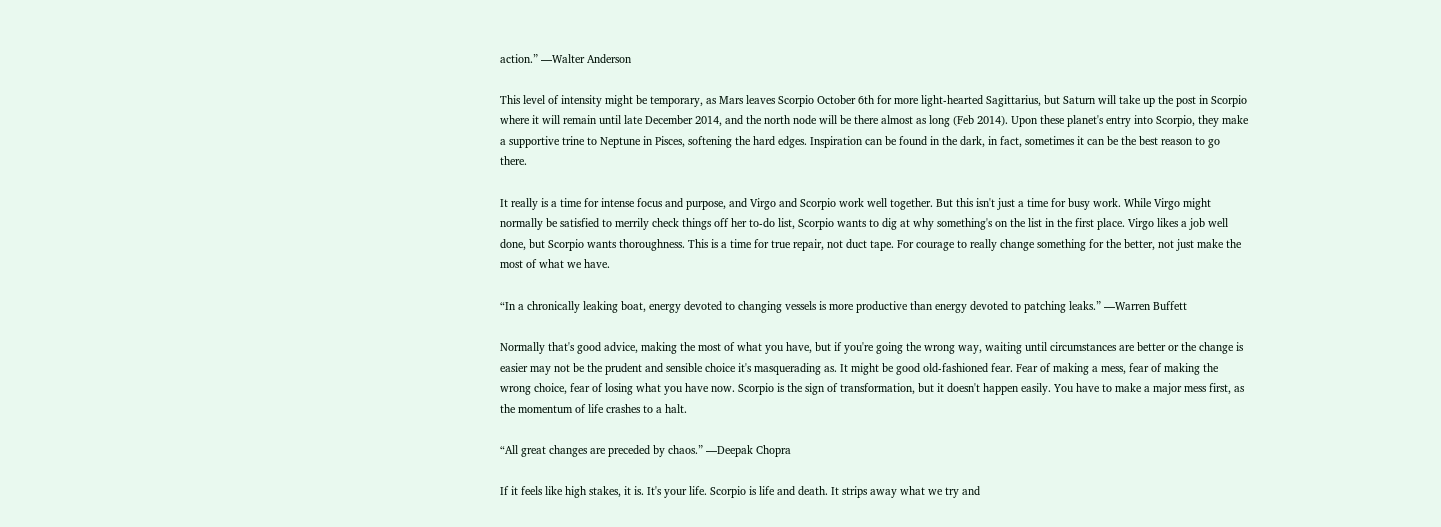action.” —Walter Anderson

This level of intensity might be temporary, as Mars leaves Scorpio October 6th for more light-hearted Sagittarius, but Saturn will take up the post in Scorpio where it will remain until late December 2014, and the north node will be there almost as long (Feb 2014). Upon these planet's entry into Scorpio, they make a supportive trine to Neptune in Pisces, softening the hard edges. Inspiration can be found in the dark, in fact, sometimes it can be the best reason to go there.

It really is a time for intense focus and purpose, and Virgo and Scorpio work well together. But this isn't just a time for busy work. While Virgo might normally be satisfied to merrily check things off her to-do list, Scorpio wants to dig at why something's on the list in the first place. Virgo likes a job well done, but Scorpio wants thoroughness. This is a time for true repair, not duct tape. For courage to really change something for the better, not just make the most of what we have.

“In a chronically leaking boat, energy devoted to changing vessels is more productive than energy devoted to patching leaks.” —Warren Buffett

Normally that's good advice, making the most of what you have, but if you're going the wrong way, waiting until circumstances are better or the change is easier may not be the prudent and sensible choice it's masquerading as. It might be good old-fashioned fear. Fear of making a mess, fear of making the wrong choice, fear of losing what you have now. Scorpio is the sign of transformation, but it doesn't happen easily. You have to make a major mess first, as the momentum of life crashes to a halt.

“All great changes are preceded by chaos.” —Deepak Chopra

If it feels like high stakes, it is. It's your life. Scorpio is life and death. It strips away what we try and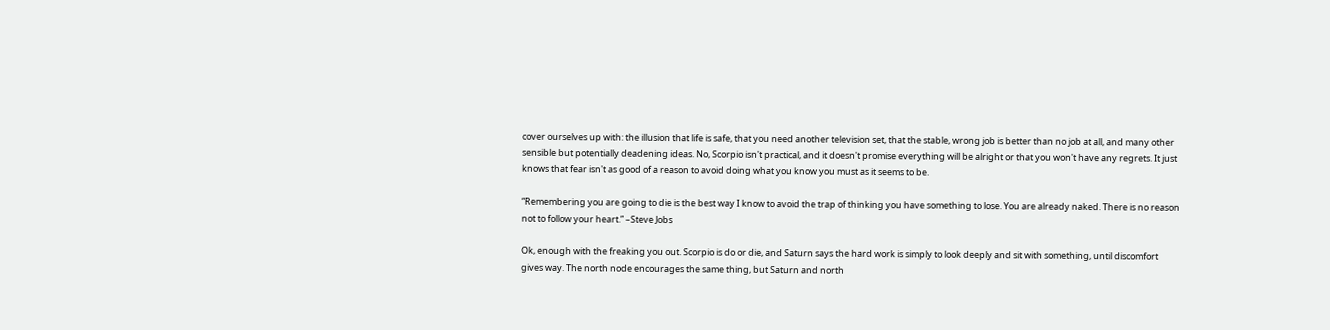cover ourselves up with: the illusion that life is safe, that you need another television set, that the stable, wrong job is better than no job at all, and many other sensible but potentially deadening ideas. No, Scorpio isn't practical, and it doesn't promise everything will be alright or that you won't have any regrets. It just knows that fear isn't as good of a reason to avoid doing what you know you must as it seems to be.

“Remembering you are going to die is the best way I know to avoid the trap of thinking you have something to lose. You are already naked. There is no reason not to follow your heart.” –Steve Jobs

Ok, enough with the freaking you out. Scorpio is do or die, and Saturn says the hard work is simply to look deeply and sit with something, until discomfort gives way. The north node encourages the same thing, but Saturn and north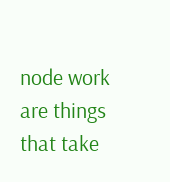node work are things that take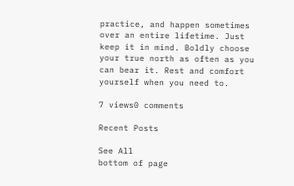practice, and happen sometimes over an entire lifetime. Just keep it in mind. Boldly choose your true north as often as you can bear it. Rest and comfort yourself when you need to.

7 views0 comments

Recent Posts

See All
bottom of page